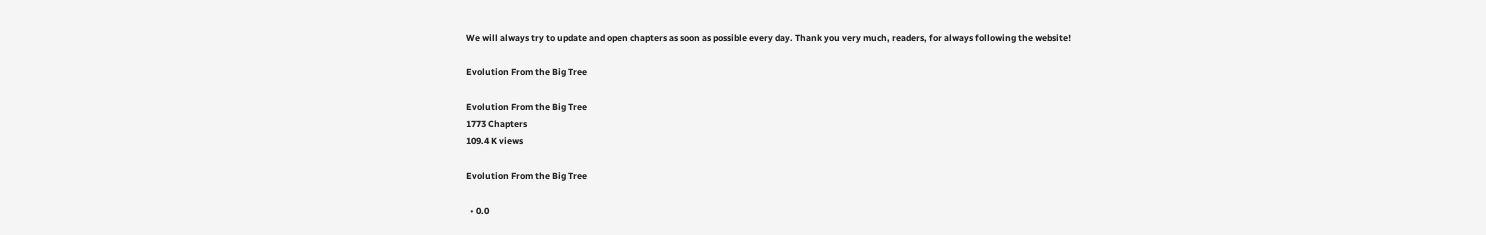We will always try to update and open chapters as soon as possible every day. Thank you very much, readers, for always following the website!

Evolution From the Big Tree

Evolution From the Big Tree
1773 Chapters
109.4 K views

Evolution From the Big Tree

  • 0.0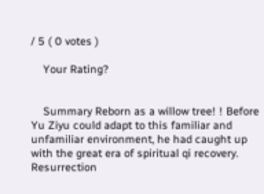/ 5 ( 0 votes )

    Your Rating?


    Summary Reborn as a willow tree! ! Before Yu Ziyu could adapt to this familiar and unfamiliar environment, he had caught up with the great era of spiritual qi recovery. Resurrection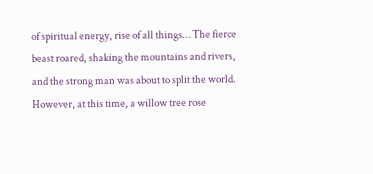of spiritual energy, rise of all things… The fierce beast roared, shaking the mountains and rivers, and the strong man was about to split the world. However, at this time, a willow tree rose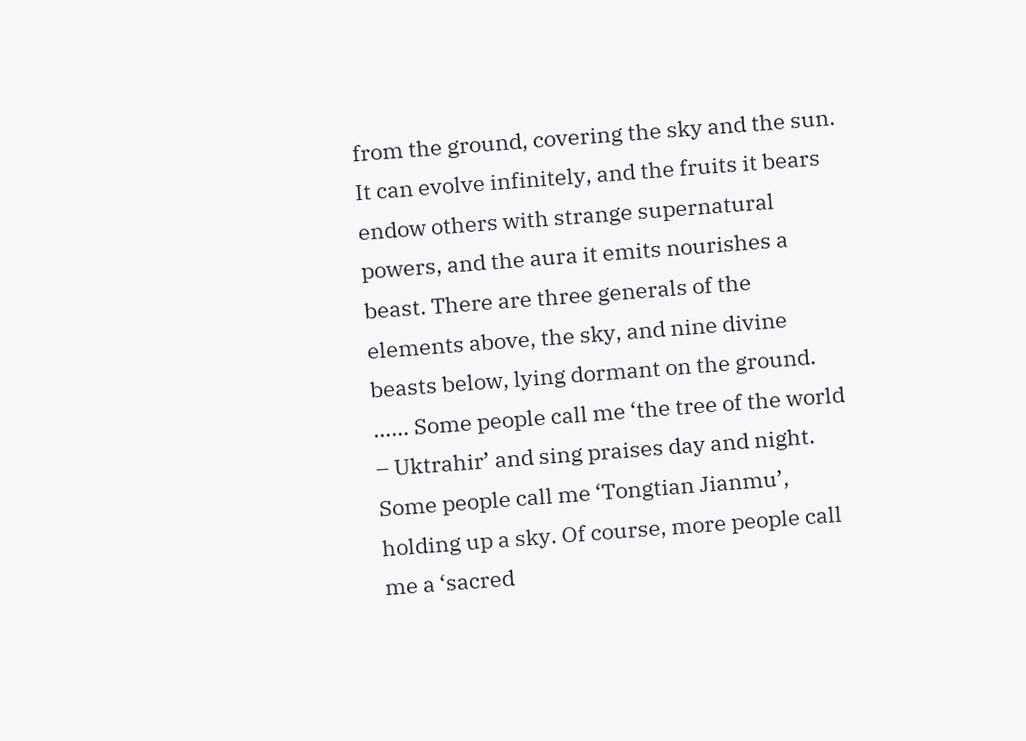from the ground, covering the sky and the sun. It can evolve infinitely, and the fruits it bears endow others with strange supernatural powers, and the aura it emits nourishes a beast. There are three generals of the elements above, the sky, and nine divine beasts below, lying dormant on the ground. …… Some people call me ‘the tree of the world – Uktrahir’ and sing praises day and night. Some people call me ‘Tongtian Jianmu’, holding up a sky. Of course, more people call me a ‘sacred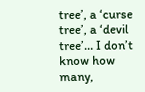tree’, a ‘curse tree’, a ‘devil tree’… I don’t know how many,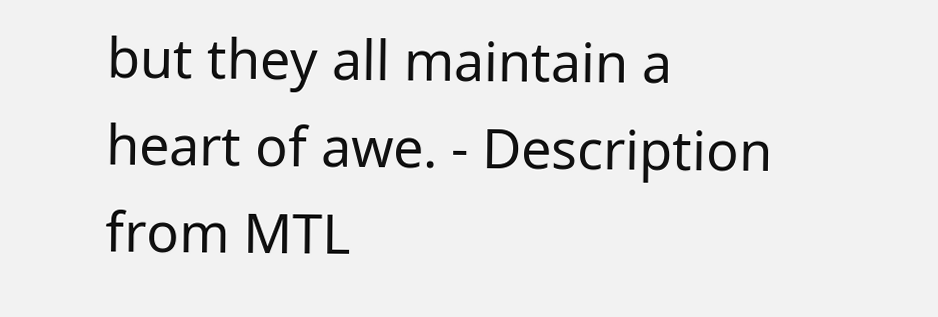but they all maintain a heart of awe. - Description from MTL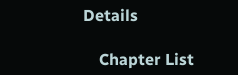Details

    Chapter List